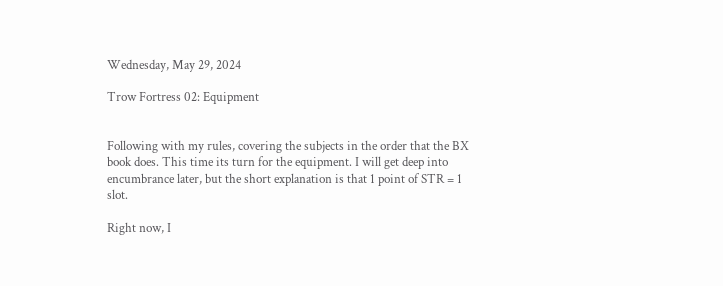Wednesday, May 29, 2024

Trow Fortress 02: Equipment


Following with my rules, covering the subjects in the order that the BX book does. This time its turn for the equipment. I will get deep into encumbrance later, but the short explanation is that 1 point of STR = 1 slot.

Right now, I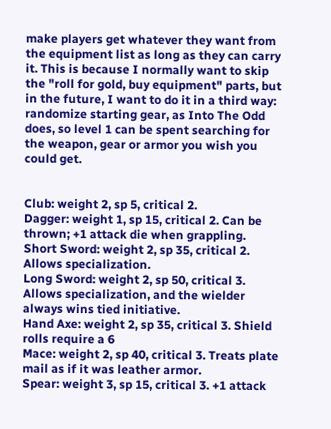make players get whatever they want from the equipment list as long as they can carry it. This is because I normally want to skip the "roll for gold, buy equipment" parts, but in the future, I want to do it in a third way: randomize starting gear, as Into The Odd does, so level 1 can be spent searching for the weapon, gear or armor you wish you could get.


Club: weight 2, sp 5, critical 2.
Dagger: weight 1, sp 15, critical 2. Can be thrown; +1 attack die when grappling.
Short Sword: weight 2, sp 35, critical 2. Allows specialization.
Long Sword: weight 2, sp 50, critical 3. Allows specialization, and the wielder always wins tied initiative.
Hand Axe: weight 2, sp 35, critical 3. Shield rolls require a 6
Mace: weight 2, sp 40, critical 3. Treats plate mail as if it was leather armor.
Spear: weight 3, sp 15, critical 3. +1 attack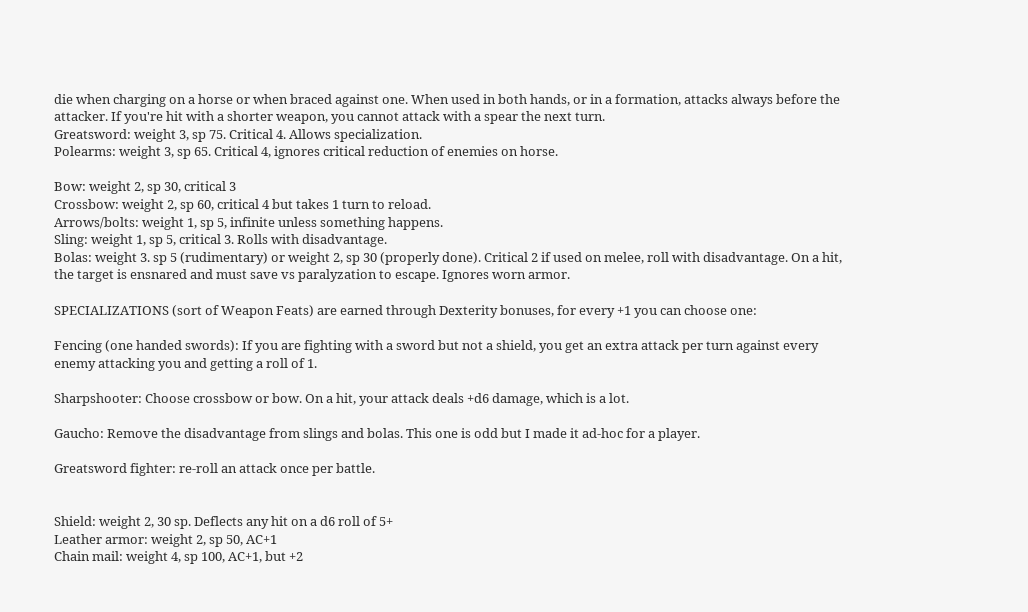die when charging on a horse or when braced against one. When used in both hands, or in a formation, attacks always before the attacker. If you're hit with a shorter weapon, you cannot attack with a spear the next turn.
Greatsword: weight 3, sp 75. Critical 4. Allows specialization.
Polearms: weight 3, sp 65. Critical 4, ignores critical reduction of enemies on horse.

Bow: weight 2, sp 30, critical 3
Crossbow: weight 2, sp 60, critical 4 but takes 1 turn to reload.
Arrows/bolts: weight 1, sp 5, infinite unless something happens.
Sling: weight 1, sp 5, critical 3. Rolls with disadvantage.
Bolas: weight 3. sp 5 (rudimentary) or weight 2, sp 30 (properly done). Critical 2 if used on melee, roll with disadvantage. On a hit, the target is ensnared and must save vs paralyzation to escape. Ignores worn armor.

SPECIALIZATIONS (sort of Weapon Feats) are earned through Dexterity bonuses, for every +1 you can choose one:

Fencing (one handed swords): If you are fighting with a sword but not a shield, you get an extra attack per turn against every enemy attacking you and getting a roll of 1.

Sharpshooter: Choose crossbow or bow. On a hit, your attack deals +d6 damage, which is a lot.

Gaucho: Remove the disadvantage from slings and bolas. This one is odd but I made it ad-hoc for a player.

Greatsword fighter: re-roll an attack once per battle.


Shield: weight 2, 30 sp. Deflects any hit on a d6 roll of 5+
Leather armor: weight 2, sp 50, AC+1
Chain mail: weight 4, sp 100, AC+1, but +2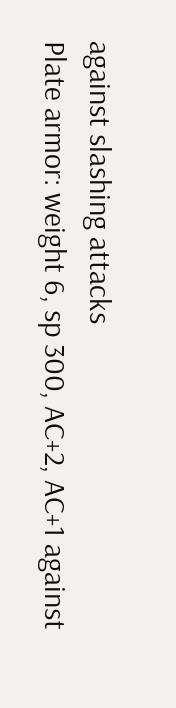against slashing attacks
Plate armor: weight 6, sp 300, AC+2, AC+1 against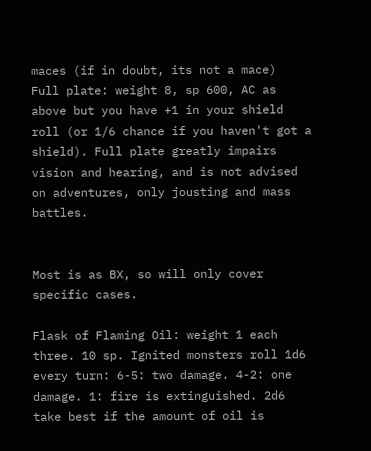maces (if in doubt, its not a mace)
Full plate: weight 8, sp 600, AC as above but you have +1 in your shield roll (or 1/6 chance if you haven't got a shield). Full plate greatly impairs vision and hearing, and is not advised on adventures, only jousting and mass battles.


Most is as BX, so will only cover specific cases.

Flask of Flaming Oil: weight 1 each three. 10 sp. Ignited monsters roll 1d6 every turn: 6-5: two damage. 4-2: one damage. 1: fire is extinguished. 2d6 take best if the amount of oil is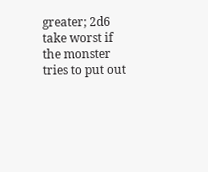greater; 2d6 take worst if the monster tries to put out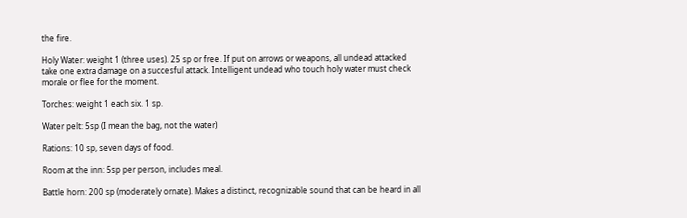the fire.

Holy Water: weight 1 (three uses). 25 sp or free. If put on arrows or weapons, all undead attacked take one extra damage on a succesful attack. Intelligent undead who touch holy water must check morale or flee for the moment.

Torches: weight 1 each six. 1 sp.

Water pelt: 5sp (I mean the bag, not the water)

Rations: 10 sp, seven days of food.

Room at the inn: 5sp per person, includes meal.

Battle horn: 200 sp (moderately ornate). Makes a distinct, recognizable sound that can be heard in all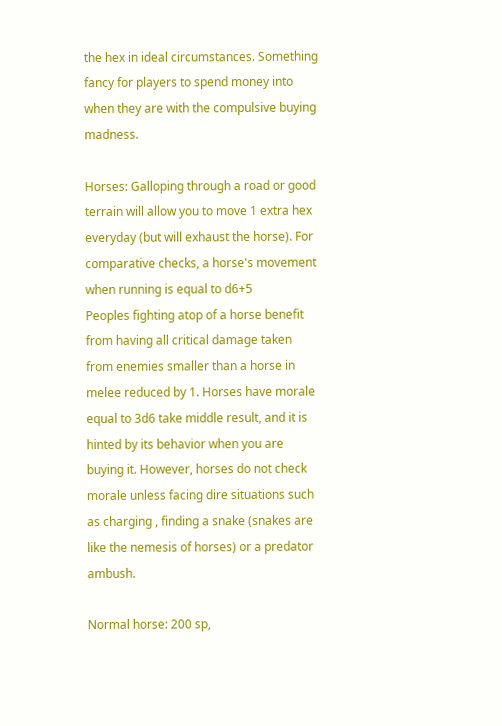the hex in ideal circumstances. Something fancy for players to spend money into when they are with the compulsive buying madness.

Horses: Galloping through a road or good terrain will allow you to move 1 extra hex everyday (but will exhaust the horse). For comparative checks, a horse's movement when running is equal to d6+5
Peoples fighting atop of a horse benefit from having all critical damage taken from enemies smaller than a horse in melee reduced by 1. Horses have morale equal to 3d6 take middle result, and it is hinted by its behavior when you are buying it. However, horses do not check morale unless facing dire situations such as charging , finding a snake (snakes are like the nemesis of horses) or a predator ambush.

Normal horse: 200 sp,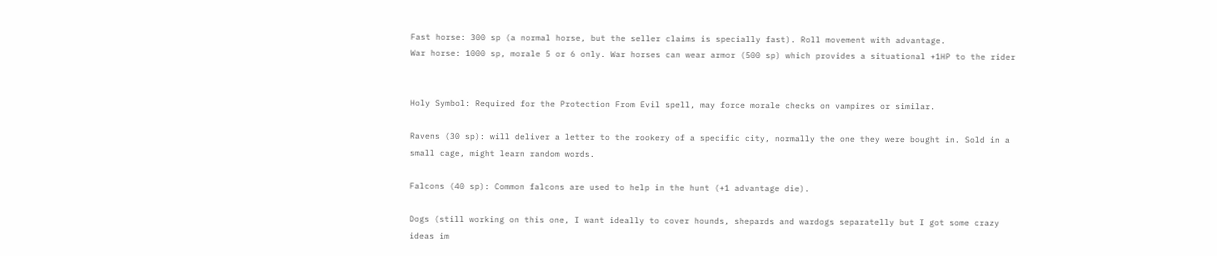Fast horse: 300 sp (a normal horse, but the seller claims is specially fast). Roll movement with advantage.
War horse: 1000 sp, morale 5 or 6 only. War horses can wear armor (500 sp) which provides a situational +1HP to the rider


Holy Symbol: Required for the Protection From Evil spell, may force morale checks on vampires or similar.

Ravens (30 sp): will deliver a letter to the rookery of a specific city, normally the one they were bought in. Sold in a small cage, might learn random words.

Falcons (40 sp): Common falcons are used to help in the hunt (+1 advantage die).

Dogs (still working on this one, I want ideally to cover hounds, shepards and wardogs separatelly but I got some crazy ideas im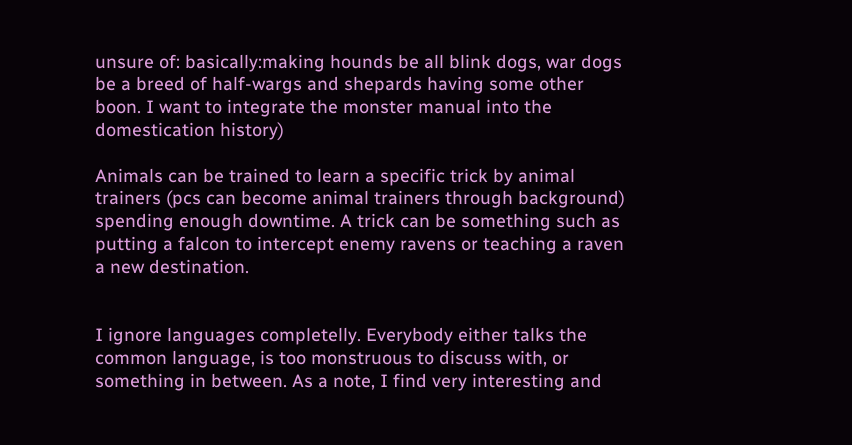unsure of: basically:making hounds be all blink dogs, war dogs be a breed of half-wargs and shepards having some other boon. I want to integrate the monster manual into the domestication history)

Animals can be trained to learn a specific trick by animal trainers (pcs can become animal trainers through background) spending enough downtime. A trick can be something such as putting a falcon to intercept enemy ravens or teaching a raven a new destination.


I ignore languages completelly. Everybody either talks the common language, is too monstruous to discuss with, or something in between. As a note, I find very interesting and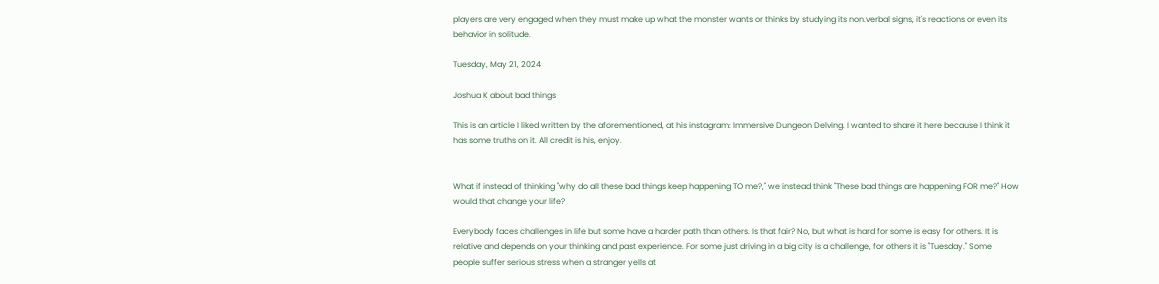players are very engaged when they must make up what the monster wants or thinks by studying its non.verbal signs, it's reactions or even its behavior in solitude.

Tuesday, May 21, 2024

Joshua K about bad things

This is an article I liked written by the aforementioned, at his instagram: Immersive Dungeon Delving. I wanted to share it here because I think it has some truths on it. All credit is his, enjoy.


What if instead of thinking "why do all these bad things keep happening TO me?," we instead think "These bad things are happening FOR me?" How would that change your life?

Everybody faces challenges in life but some have a harder path than others. Is that fair? No, but what is hard for some is easy for others. It is relative and depends on your thinking and past experience. For some just driving in a big city is a challenge, for others it is "Tuesday." Some people suffer serious stress when a stranger yells at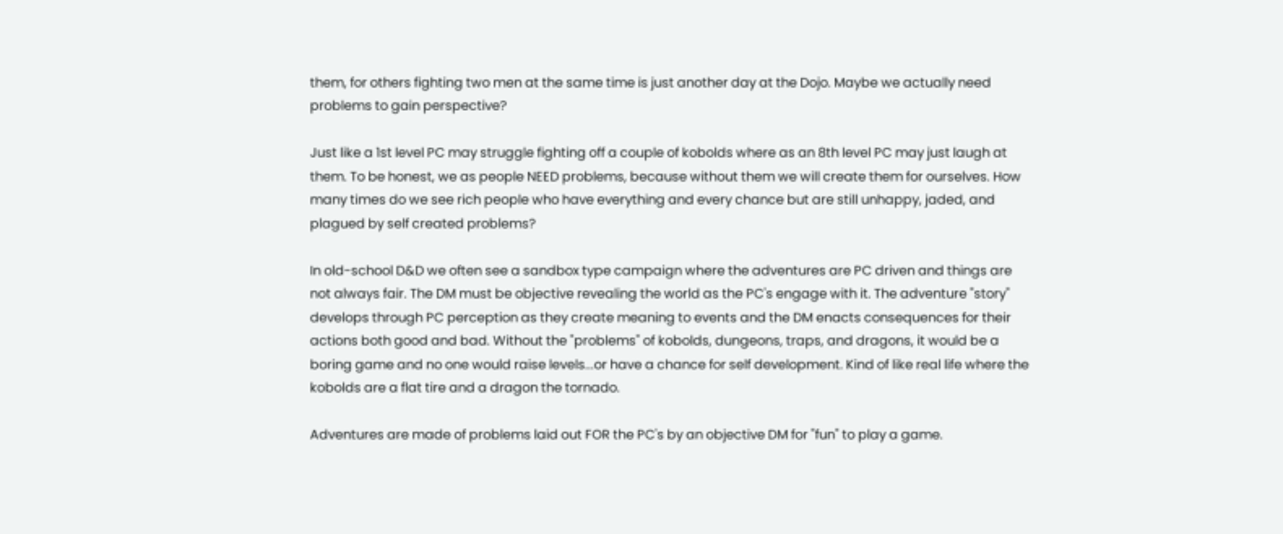them, for others fighting two men at the same time is just another day at the Dojo. Maybe we actually need problems to gain perspective?

Just like a 1st level PC may struggle fighting off a couple of kobolds where as an 8th level PC may just laugh at them. To be honest, we as people NEED problems, because without them we will create them for ourselves. How many times do we see rich people who have everything and every chance but are still unhappy, jaded, and plagued by self created problems?

In old-school D&D we often see a sandbox type campaign where the adventures are PC driven and things are not always fair. The DM must be objective revealing the world as the PC's engage with it. The adventure "story" develops through PC perception as they create meaning to events and the DM enacts consequences for their actions both good and bad. Without the "problems" of kobolds, dungeons, traps, and dragons, it would be a boring game and no one would raise levels...or have a chance for self development. Kind of like real life where the kobolds are a flat tire and a dragon the tornado.

Adventures are made of problems laid out FOR the PC's by an objective DM for "fun" to play a game.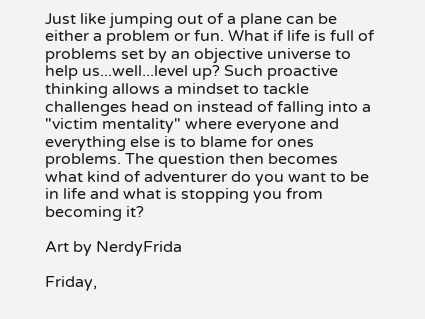Just like jumping out of a plane can be either a problem or fun. What if life is full of problems set by an objective universe to help us...well...level up? Such proactive thinking allows a mindset to tackle challenges head on instead of falling into a "victim mentality" where everyone and everything else is to blame for ones problems. The question then becomes what kind of adventurer do you want to be in life and what is stopping you from becoming it?

Art by NerdyFrida

Friday,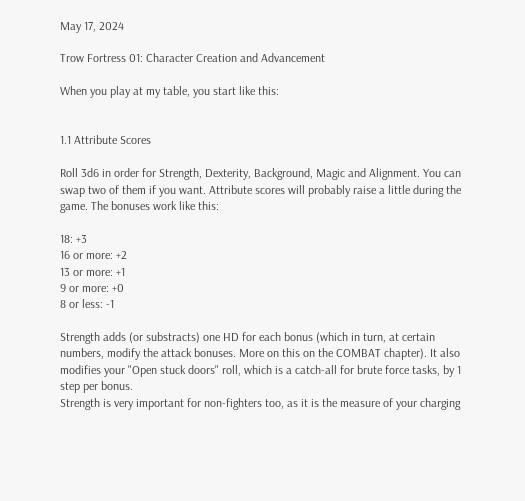May 17, 2024

Trow Fortress 01: Character Creation and Advancement

When you play at my table, you start like this:


1.1 Attribute Scores

Roll 3d6 in order for Strength, Dexterity, Background, Magic and Alignment. You can swap two of them if you want. Attribute scores will probably raise a little during the game. The bonuses work like this:

18: +3
16 or more: +2
13 or more: +1
9 or more: +0
8 or less: -1

Strength adds (or substracts) one HD for each bonus (which in turn, at certain numbers, modify the attack bonuses. More on this on the COMBAT chapter). It also modifies your "Open stuck doors" roll, which is a catch-all for brute force tasks, by 1 step per bonus.
Strength is very important for non-fighters too, as it is the measure of your charging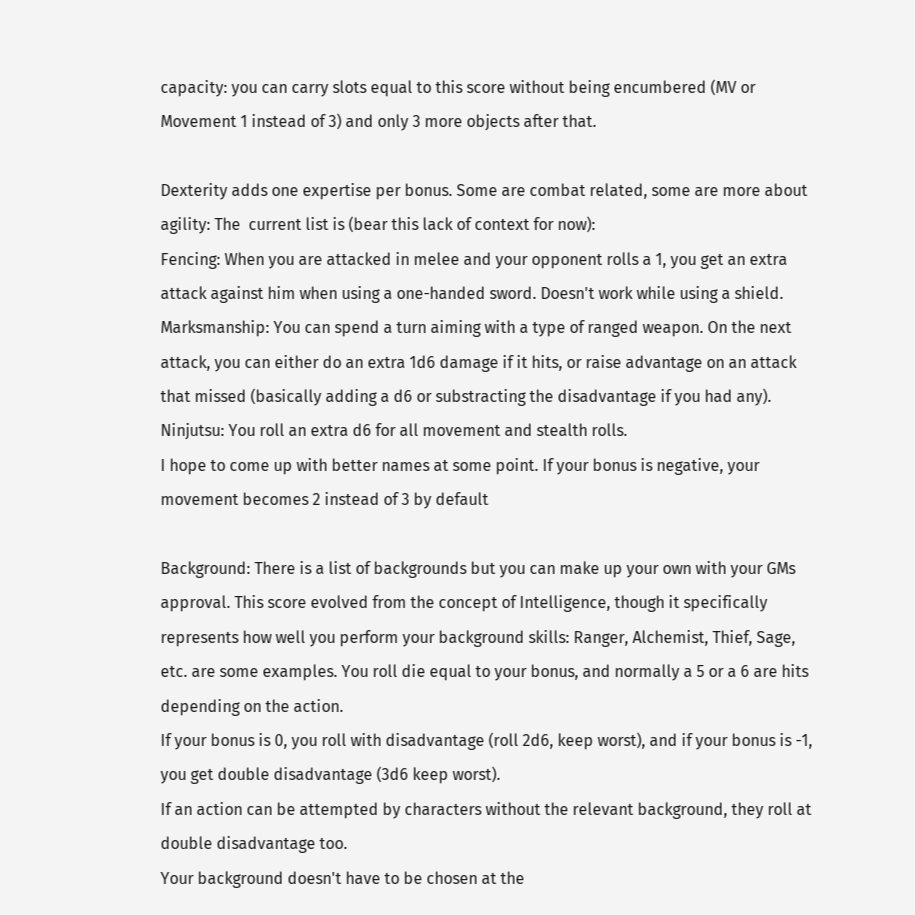capacity: you can carry slots equal to this score without being encumbered (MV or Movement 1 instead of 3) and only 3 more objects after that.

Dexterity adds one expertise per bonus. Some are combat related, some are more about agility: The  current list is (bear this lack of context for now):
Fencing: When you are attacked in melee and your opponent rolls a 1, you get an extra attack against him when using a one-handed sword. Doesn't work while using a shield.
Marksmanship: You can spend a turn aiming with a type of ranged weapon. On the next attack, you can either do an extra 1d6 damage if it hits, or raise advantage on an attack that missed (basically adding a d6 or substracting the disadvantage if you had any).
Ninjutsu: You roll an extra d6 for all movement and stealth rolls.
I hope to come up with better names at some point. If your bonus is negative, your movement becomes 2 instead of 3 by default

Background: There is a list of backgrounds but you can make up your own with your GMs approval. This score evolved from the concept of Intelligence, though it specifically represents how well you perform your background skills: Ranger, Alchemist, Thief, Sage, etc. are some examples. You roll die equal to your bonus, and normally a 5 or a 6 are hits depending on the action.
If your bonus is 0, you roll with disadvantage (roll 2d6, keep worst), and if your bonus is -1, you get double disadvantage (3d6 keep worst).
If an action can be attempted by characters without the relevant background, they roll at double disadvantage too.
Your background doesn't have to be chosen at the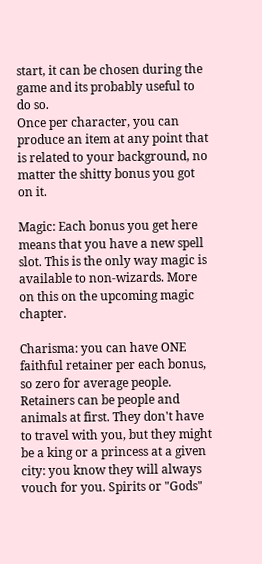start, it can be chosen during the game and its probably useful to do so.
Once per character, you can produce an item at any point that is related to your background, no matter the shitty bonus you got on it.

Magic: Each bonus you get here means that you have a new spell slot. This is the only way magic is available to non-wizards. More on this on the upcoming magic chapter.

Charisma: you can have ONE faithful retainer per each bonus, so zero for average people. Retainers can be people and animals at first. They don't have to travel with you, but they might be a king or a princess at a given city: you know they will always vouch for you. Spirits or "Gods"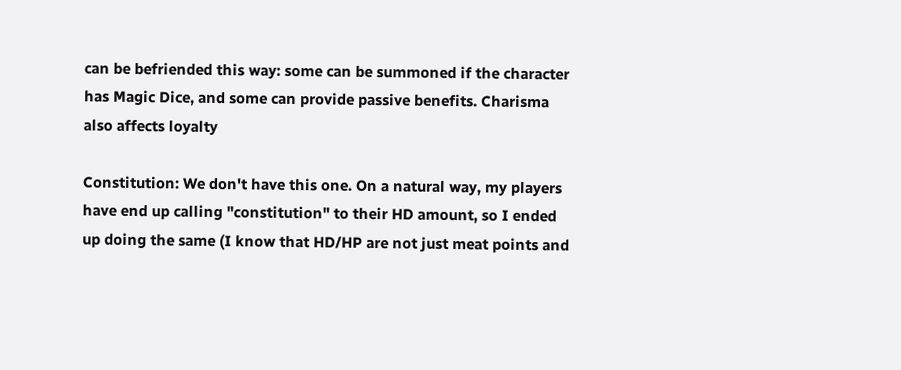can be befriended this way: some can be summoned if the character has Magic Dice, and some can provide passive benefits. Charisma also affects loyalty

Constitution: We don't have this one. On a natural way, my players have end up calling "constitution" to their HD amount, so I ended up doing the same (I know that HD/HP are not just meat points and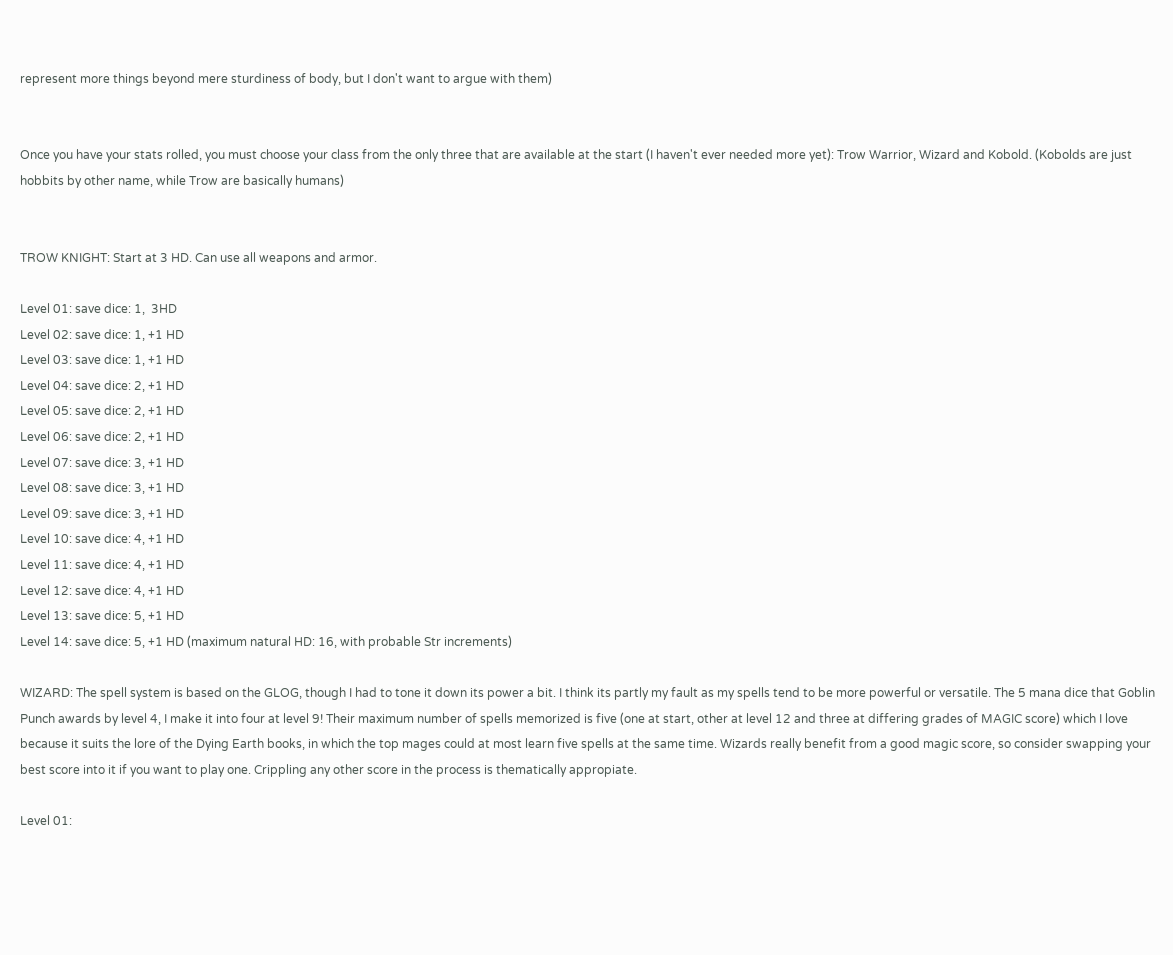represent more things beyond mere sturdiness of body, but I don't want to argue with them)


Once you have your stats rolled, you must choose your class from the only three that are available at the start (I haven't ever needed more yet): Trow Warrior, Wizard and Kobold. (Kobolds are just hobbits by other name, while Trow are basically humans)


TROW KNIGHT: Start at 3 HD. Can use all weapons and armor.

Level 01: save dice: 1,  3HD
Level 02: save dice: 1, +1 HD
Level 03: save dice: 1, +1 HD
Level 04: save dice: 2, +1 HD
Level 05: save dice: 2, +1 HD
Level 06: save dice: 2, +1 HD
Level 07: save dice: 3, +1 HD
Level 08: save dice: 3, +1 HD
Level 09: save dice: 3, +1 HD
Level 10: save dice: 4, +1 HD
Level 11: save dice: 4, +1 HD
Level 12: save dice: 4, +1 HD
Level 13: save dice: 5, +1 HD
Level 14: save dice: 5, +1 HD (maximum natural HD: 16, with probable Str increments)

WIZARD: The spell system is based on the GLOG, though I had to tone it down its power a bit. I think its partly my fault as my spells tend to be more powerful or versatile. The 5 mana dice that Goblin Punch awards by level 4, I make it into four at level 9! Their maximum number of spells memorized is five (one at start, other at level 12 and three at differing grades of MAGIC score) which I love because it suits the lore of the Dying Earth books, in which the top mages could at most learn five spells at the same time. Wizards really benefit from a good magic score, so consider swapping your best score into it if you want to play one. Crippling any other score in the process is thematically appropiate.

Level 01: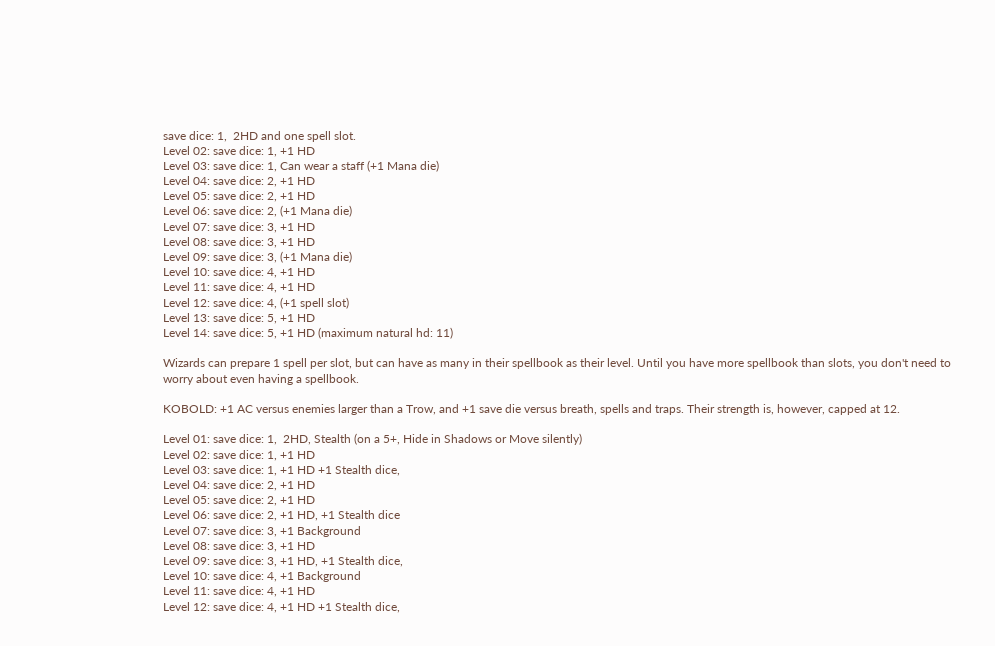save dice: 1,  2HD and one spell slot.
Level 02: save dice: 1, +1 HD
Level 03: save dice: 1, Can wear a staff (+1 Mana die)
Level 04: save dice: 2, +1 HD
Level 05: save dice: 2, +1 HD
Level 06: save dice: 2, (+1 Mana die)
Level 07: save dice: 3, +1 HD
Level 08: save dice: 3, +1 HD
Level 09: save dice: 3, (+1 Mana die)
Level 10: save dice: 4, +1 HD
Level 11: save dice: 4, +1 HD
Level 12: save dice: 4, (+1 spell slot)
Level 13: save dice: 5, +1 HD
Level 14: save dice: 5, +1 HD (maximum natural hd: 11)

Wizards can prepare 1 spell per slot, but can have as many in their spellbook as their level. Until you have more spellbook than slots, you don't need to worry about even having a spellbook.

KOBOLD: +1 AC versus enemies larger than a Trow, and +1 save die versus breath, spells and traps. Their strength is, however, capped at 12.

Level 01: save dice: 1,  2HD, Stealth (on a 5+, Hide in Shadows or Move silently)
Level 02: save dice: 1, +1 HD
Level 03: save dice: 1, +1 HD +1 Stealth dice,
Level 04: save dice: 2, +1 HD
Level 05: save dice: 2, +1 HD
Level 06: save dice: 2, +1 HD, +1 Stealth dice
Level 07: save dice: 3, +1 Background
Level 08: save dice: 3, +1 HD
Level 09: save dice: 3, +1 HD, +1 Stealth dice,
Level 10: save dice: 4, +1 Background
Level 11: save dice: 4, +1 HD
Level 12: save dice: 4, +1 HD +1 Stealth dice,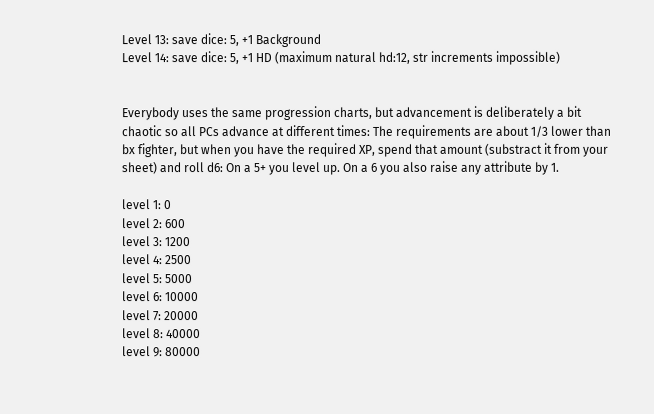Level 13: save dice: 5, +1 Background
Level 14: save dice: 5, +1 HD (maximum natural hd:12, str increments impossible)


Everybody uses the same progression charts, but advancement is deliberately a bit chaotic so all PCs advance at different times: The requirements are about 1/3 lower than bx fighter, but when you have the required XP, spend that amount (substract it from your sheet) and roll d6: On a 5+ you level up. On a 6 you also raise any attribute by 1.

level 1: 0
level 2: 600
level 3: 1200
level 4: 2500
level 5: 5000
level 6: 10000
level 7: 20000
level 8: 40000
level 9: 80000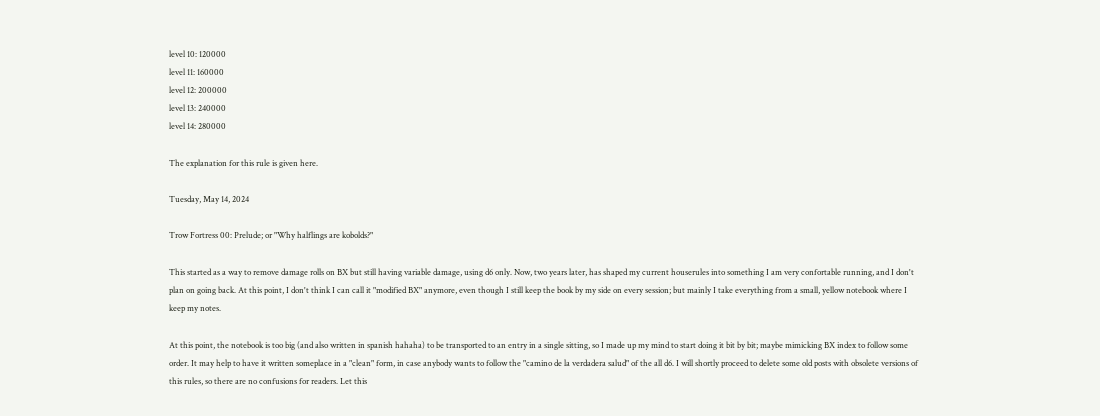level 10: 120000
level 11: 160000
level 12: 200000
level 13: 240000
level 14: 280000

The explanation for this rule is given here.

Tuesday, May 14, 2024

Trow Fortress 00: Prelude; or "Why halflings are kobolds?"

This started as a way to remove damage rolls on BX but still having variable damage, using d6 only. Now, two years later, has shaped my current houserules into something I am very confortable running, and I don't plan on going back. At this point, I don't think I can call it "modified BX" anymore, even though I still keep the book by my side on every session; but mainly I take everything from a small, yellow notebook where I keep my notes.

At this point, the notebook is too big (and also written in spanish hahaha) to be transported to an entry in a single sitting, so I made up my mind to start doing it bit by bit; maybe mimicking BX index to follow some order. It may help to have it written someplace in a "clean" form, in case anybody wants to follow the "camino de la verdadera salud" of the all d6. I will shortly proceed to delete some old posts with obsolete versions of this rules, so there are no confusions for readers. Let this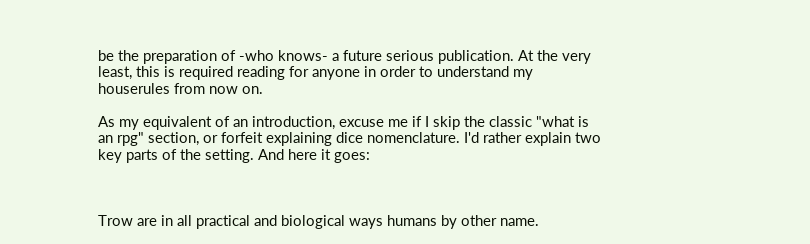be the preparation of -who knows- a future serious publication. At the very least, this is required reading for anyone in order to understand my houserules from now on.

As my equivalent of an introduction, excuse me if I skip the classic "what is an rpg" section, or forfeit explaining dice nomenclature. I'd rather explain two key parts of the setting. And here it goes:



Trow are in all practical and biological ways humans by other name.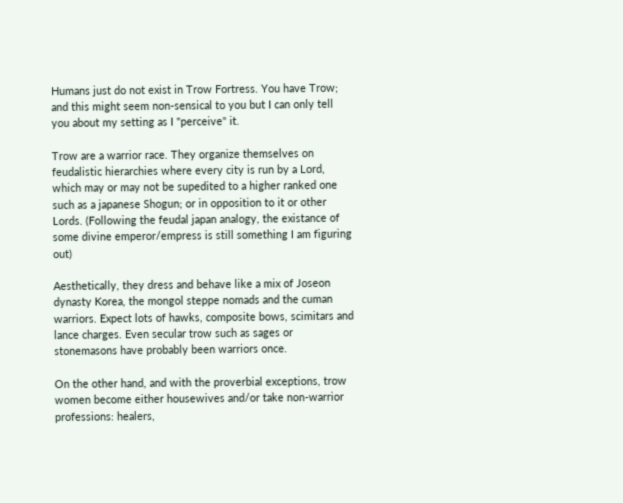Humans just do not exist in Trow Fortress. You have Trow; and this might seem non-sensical to you but I can only tell you about my setting as I "perceive" it.

Trow are a warrior race. They organize themselves on feudalistic hierarchies where every city is run by a Lord, which may or may not be supedited to a higher ranked one such as a japanese Shogun; or in opposition to it or other Lords. (Following the feudal japan analogy, the existance of some divine emperor/empress is still something I am figuring out)

Aesthetically, they dress and behave like a mix of Joseon dynasty Korea, the mongol steppe nomads and the cuman warriors. Expect lots of hawks, composite bows, scimitars and lance charges. Even secular trow such as sages or stonemasons have probably been warriors once.

On the other hand, and with the proverbial exceptions, trow women become either housewives and/or take non-warrior professions: healers,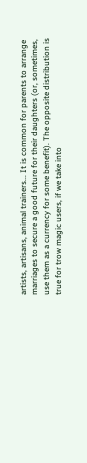artists, artisans, animal trainers... It is common for parents to arrange marriages to secure a good future for their daughters (or, sometimes, use them as a currency for some benefit). The opposite distribution is true for trow magic users, if we take into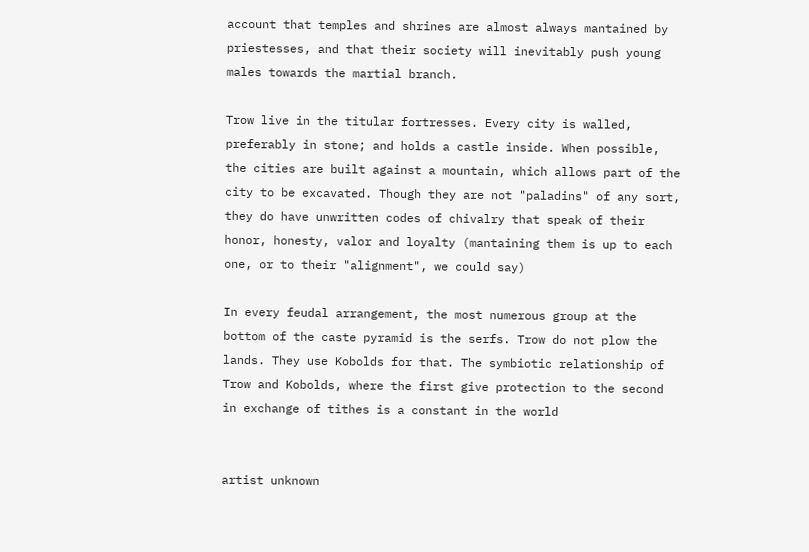account that temples and shrines are almost always mantained by priestesses, and that their society will inevitably push young males towards the martial branch.

Trow live in the titular fortresses. Every city is walled, preferably in stone; and holds a castle inside. When possible, the cities are built against a mountain, which allows part of the city to be excavated. Though they are not "paladins" of any sort, they do have unwritten codes of chivalry that speak of their honor, honesty, valor and loyalty (mantaining them is up to each one, or to their "alignment", we could say)

In every feudal arrangement, the most numerous group at the bottom of the caste pyramid is the serfs. Trow do not plow the lands. They use Kobolds for that. The symbiotic relationship of Trow and Kobolds, where the first give protection to the second in exchange of tithes is a constant in the world


artist unknown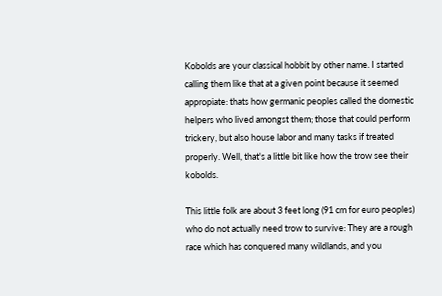Kobolds are your classical hobbit by other name. I started calling them like that at a given point because it seemed appropiate: thats how germanic peoples called the domestic helpers who lived amongst them; those that could perform trickery, but also house labor and many tasks if treated properly. Well, that's a little bit like how the trow see their kobolds.

This little folk are about 3 feet long (91 cm for euro peoples) who do not actually need trow to survive: They are a rough race which has conquered many wildlands, and you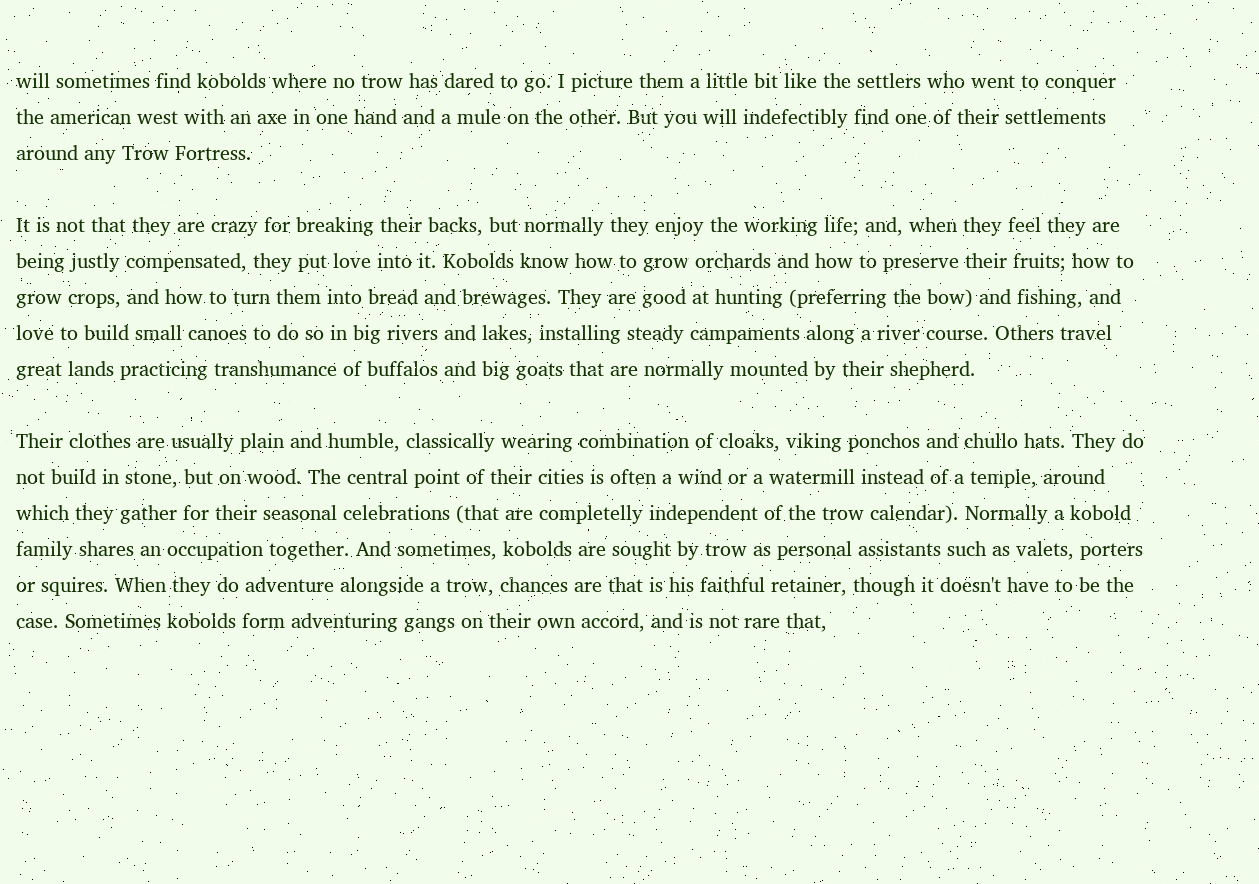will sometimes find kobolds where no trow has dared to go. I picture them a little bit like the settlers who went to conquer the american west with an axe in one hand and a mule on the other. But you will indefectibly find one of their settlements around any Trow Fortress.

It is not that they are crazy for breaking their backs, but normally they enjoy the working life; and, when they feel they are being justly compensated, they put love into it. Kobolds know how to grow orchards and how to preserve their fruits; how to grow crops, and how to turn them into bread and brewages. They are good at hunting (preferring the bow) and fishing, and love to build small canoes to do so in big rivers and lakes, installing steady campaments along a river course. Others travel great lands practicing transhumance of buffalos and big goats that are normally mounted by their shepherd.

Their clothes are usually plain and humble, classically wearing combination of cloaks, viking ponchos and chullo hats. They do not build in stone, but on wood. The central point of their cities is often a wind or a watermill instead of a temple, around which they gather for their seasonal celebrations (that are completelly independent of the trow calendar). Normally a kobold family shares an occupation together. And sometimes, kobolds are sought by trow as personal assistants such as valets, porters or squires. When they do adventure alongside a trow, chances are that is his faithful retainer, though it doesn't have to be the case. Sometimes kobolds form adventuring gangs on their own accord, and is not rare that,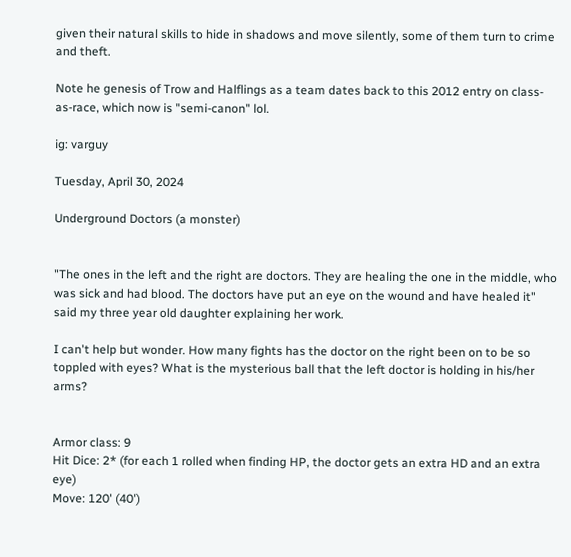given their natural skills to hide in shadows and move silently, some of them turn to crime and theft.

Note he genesis of Trow and Halflings as a team dates back to this 2012 entry on class-as-race, which now is "semi-canon" lol.

ig: varguy

Tuesday, April 30, 2024

Underground Doctors (a monster)


"The ones in the left and the right are doctors. They are healing the one in the middle, who was sick and had blood. The doctors have put an eye on the wound and have healed it" said my three year old daughter explaining her work.

I can't help but wonder. How many fights has the doctor on the right been on to be so toppled with eyes? What is the mysterious ball that the left doctor is holding in his/her arms?


Armor class: 9
Hit Dice: 2* (for each 1 rolled when finding HP, the doctor gets an extra HD and an extra eye)
Move: 120' (40')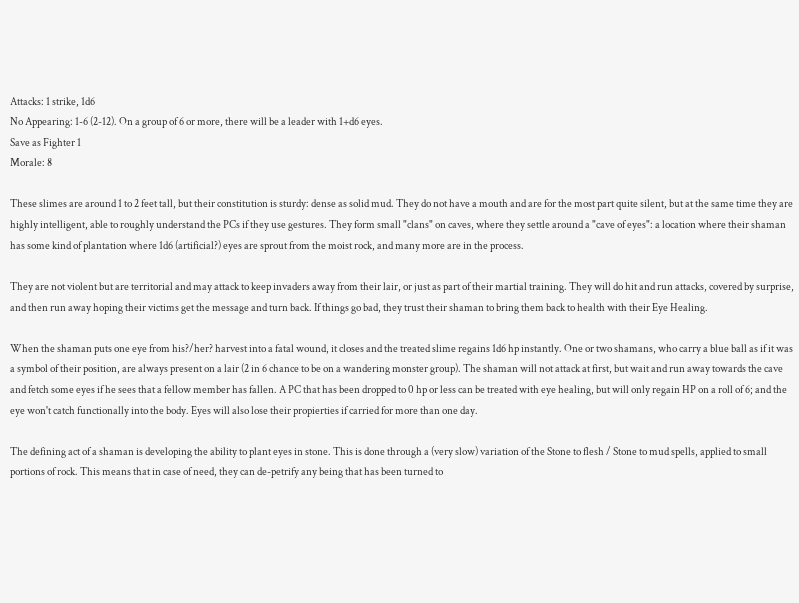Attacks: 1 strike, 1d6
No Appearing: 1-6 (2-12). On a group of 6 or more, there will be a leader with 1+d6 eyes.
Save as Fighter 1
Morale: 8

These slimes are around 1 to 2 feet tall, but their constitution is sturdy: dense as solid mud. They do not have a mouth and are for the most part quite silent, but at the same time they are highly intelligent, able to roughly understand the PCs if they use gestures. They form small "clans" on caves, where they settle around a "cave of eyes": a location where their shaman has some kind of plantation where 1d6 (artificial?) eyes are sprout from the moist rock, and many more are in the process.

They are not violent but are territorial and may attack to keep invaders away from their lair, or just as part of their martial training. They will do hit and run attacks, covered by surprise, and then run away hoping their victims get the message and turn back. If things go bad, they trust their shaman to bring them back to health with their Eye Healing.

When the shaman puts one eye from his?/her? harvest into a fatal wound, it closes and the treated slime regains 1d6 hp instantly. One or two shamans, who carry a blue ball as if it was a symbol of their position, are always present on a lair (2 in 6 chance to be on a wandering monster group). The shaman will not attack at first, but wait and run away towards the cave and fetch some eyes if he sees that a fellow member has fallen. A PC that has been dropped to 0 hp or less can be treated with eye healing, but will only regain HP on a roll of 6; and the eye won't catch functionally into the body. Eyes will also lose their propierties if carried for more than one day.

The defining act of a shaman is developing the ability to plant eyes in stone. This is done through a (very slow) variation of the Stone to flesh / Stone to mud spells, applied to small portions of rock. This means that in case of need, they can de-petrify any being that has been turned to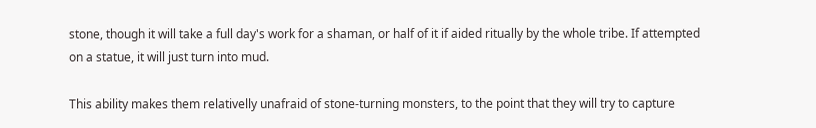stone, though it will take a full day's work for a shaman, or half of it if aided ritually by the whole tribe. If attempted on a statue, it will just turn into mud.

This ability makes them relativelly unafraid of stone-turning monsters, to the point that they will try to capture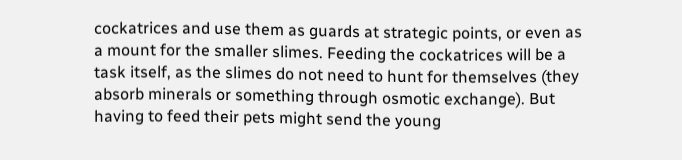cockatrices and use them as guards at strategic points, or even as a mount for the smaller slimes. Feeding the cockatrices will be a task itself, as the slimes do not need to hunt for themselves (they absorb minerals or something through osmotic exchange). But having to feed their pets might send the young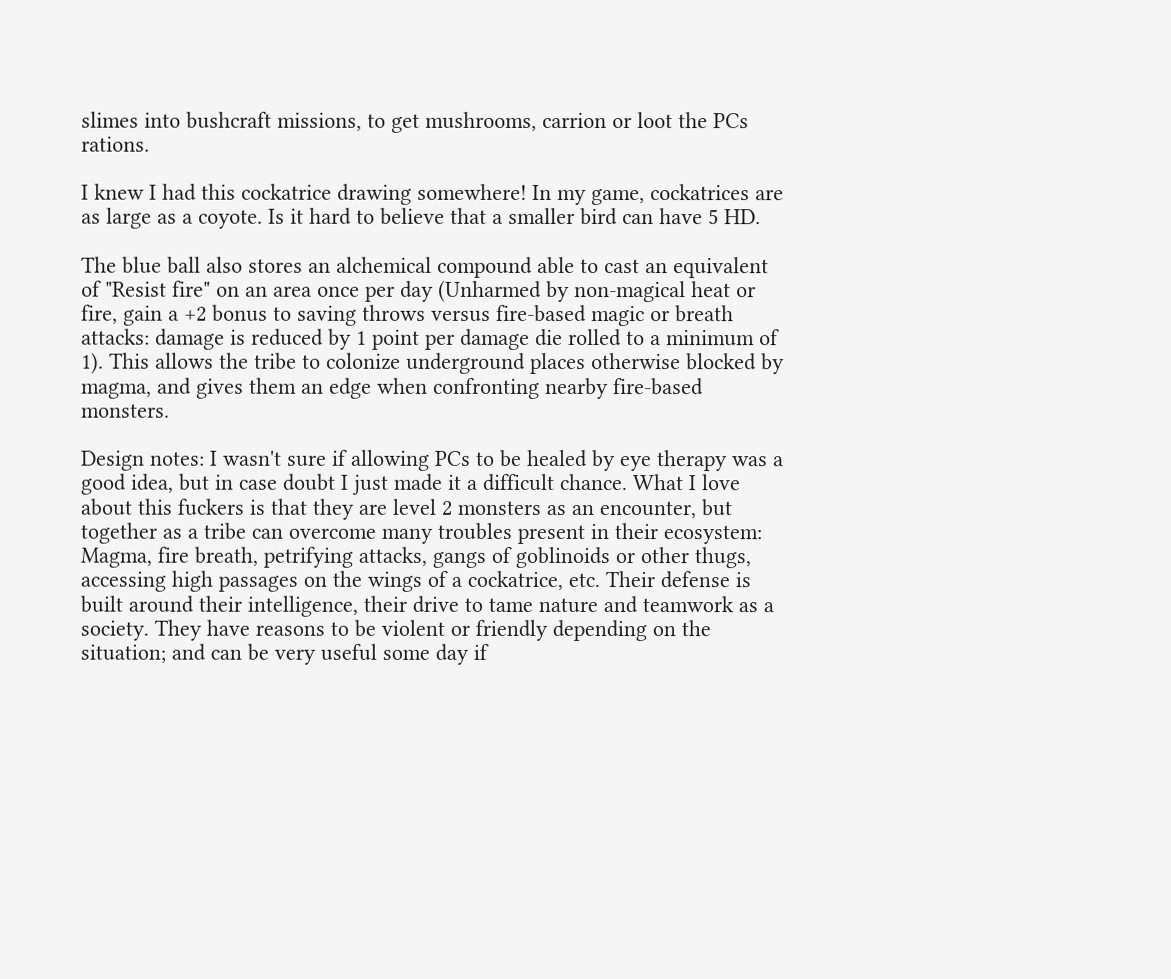slimes into bushcraft missions, to get mushrooms, carrion or loot the PCs rations.

I knew I had this cockatrice drawing somewhere! In my game, cockatrices are as large as a coyote. Is it hard to believe that a smaller bird can have 5 HD.

The blue ball also stores an alchemical compound able to cast an equivalent of "Resist fire" on an area once per day (Unharmed by non-magical heat or fire, gain a +2 bonus to saving throws versus fire-based magic or breath attacks: damage is reduced by 1 point per damage die rolled to a minimum of 1). This allows the tribe to colonize underground places otherwise blocked by magma, and gives them an edge when confronting nearby fire-based monsters.

Design notes: I wasn't sure if allowing PCs to be healed by eye therapy was a good idea, but in case doubt I just made it a difficult chance. What I love about this fuckers is that they are level 2 monsters as an encounter, but together as a tribe can overcome many troubles present in their ecosystem: Magma, fire breath, petrifying attacks, gangs of goblinoids or other thugs, accessing high passages on the wings of a cockatrice, etc. Their defense is built around their intelligence, their drive to tame nature and teamwork as a society. They have reasons to be violent or friendly depending on the situation; and can be very useful some day if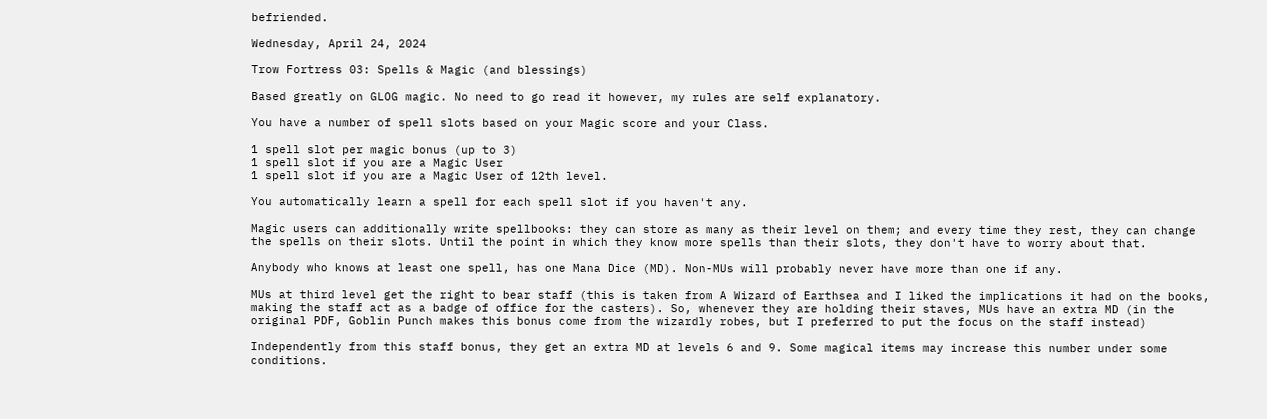befriended.

Wednesday, April 24, 2024

Trow Fortress 03: Spells & Magic (and blessings)

Based greatly on GLOG magic. No need to go read it however, my rules are self explanatory.

You have a number of spell slots based on your Magic score and your Class.

1 spell slot per magic bonus (up to 3)
1 spell slot if you are a Magic User
1 spell slot if you are a Magic User of 12th level.

You automatically learn a spell for each spell slot if you haven't any.

Magic users can additionally write spellbooks: they can store as many as their level on them; and every time they rest, they can change the spells on their slots. Until the point in which they know more spells than their slots, they don't have to worry about that.

Anybody who knows at least one spell, has one Mana Dice (MD). Non-MUs will probably never have more than one if any.

MUs at third level get the right to bear staff (this is taken from A Wizard of Earthsea and I liked the implications it had on the books, making the staff act as a badge of office for the casters). So, whenever they are holding their staves, MUs have an extra MD (in the original PDF, Goblin Punch makes this bonus come from the wizardly robes, but I preferred to put the focus on the staff instead)

Independently from this staff bonus, they get an extra MD at levels 6 and 9. Some magical items may increase this number under some conditions.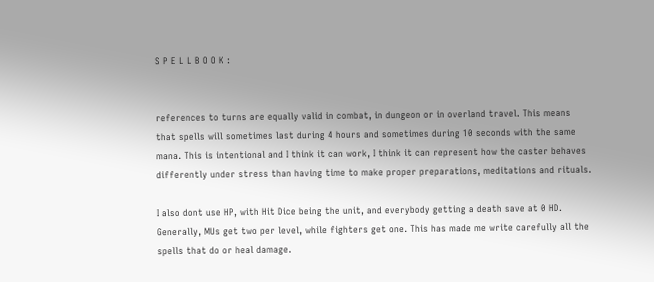S P E L L B O O K :


references to turns are equally valid in combat, in dungeon or in overland travel. This means that spells will sometimes last during 4 hours and sometimes during 10 seconds with the same mana. This is intentional and I think it can work, I think it can represent how the caster behaves differently under stress than having time to make proper preparations, meditations and rituals.

I also dont use HP, with Hit Dice being the unit, and everybody getting a death save at 0 HD. Generally, MUs get two per level, while fighters get one. This has made me write carefully all the spells that do or heal damage.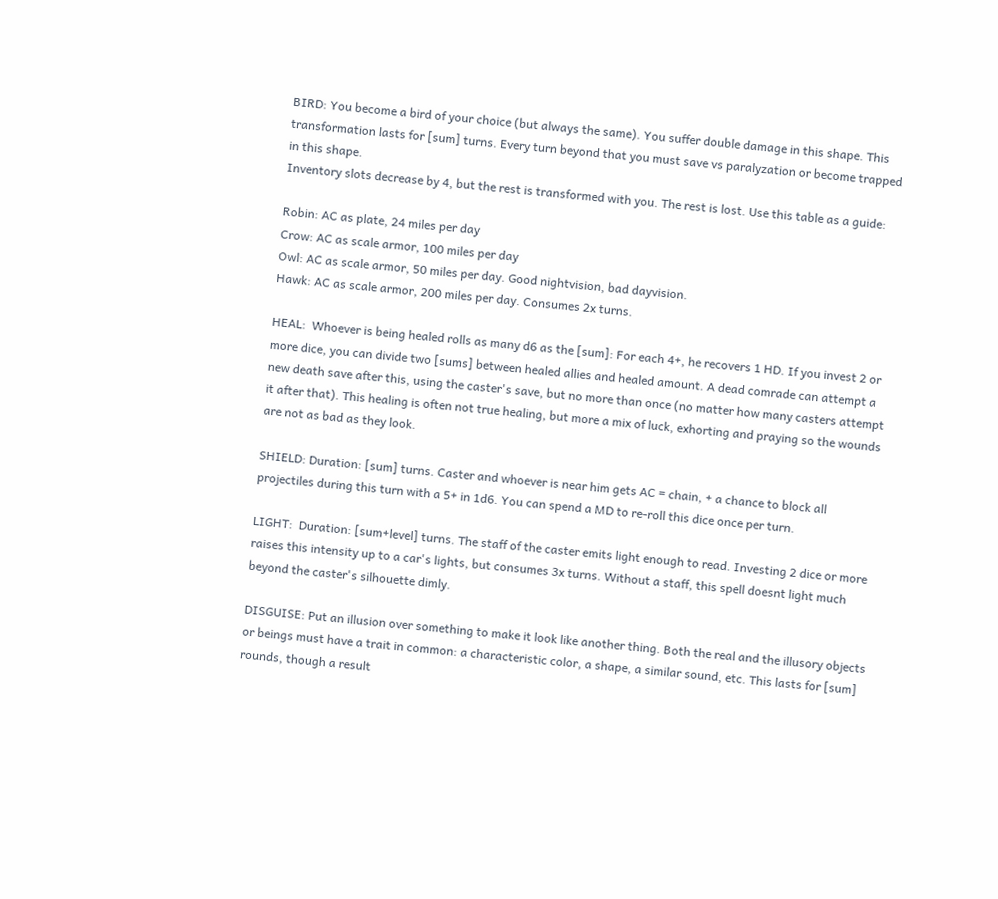BIRD: You become a bird of your choice (but always the same). You suffer double damage in this shape. This transformation lasts for [sum] turns. Every turn beyond that you must save vs paralyzation or become trapped in this shape.
Inventory slots decrease by 4, but the rest is transformed with you. The rest is lost. Use this table as a guide:

Robin: AC as plate, 24 miles per day
Crow: AC as scale armor, 100 miles per day
Owl: AC as scale armor, 50 miles per day. Good nightvision, bad dayvision.
Hawk: AC as scale armor, 200 miles per day. Consumes 2x turns.

HEAL:  Whoever is being healed rolls as many d6 as the [sum]: For each 4+, he recovers 1 HD. If you invest 2 or more dice, you can divide two [sums] between healed allies and healed amount. A dead comrade can attempt a new death save after this, using the caster's save, but no more than once (no matter how many casters attempt it after that). This healing is often not true healing, but more a mix of luck, exhorting and praying so the wounds are not as bad as they look.

SHIELD: Duration: [sum] turns. Caster and whoever is near him gets AC = chain, + a chance to block all projectiles during this turn with a 5+ in 1d6. You can spend a MD to re-roll this dice once per turn.

LIGHT:  Duration: [sum+level] turns. The staff of the caster emits light enough to read. Investing 2 dice or more raises this intensity up to a car's lights, but consumes 3x turns. Without a staff, this spell doesnt light much beyond the caster's silhouette dimly.

DISGUISE: Put an illusion over something to make it look like another thing. Both the real and the illusory objects or beings must have a trait in common: a characteristic color, a shape, a similar sound, etc. This lasts for [sum] rounds, though a result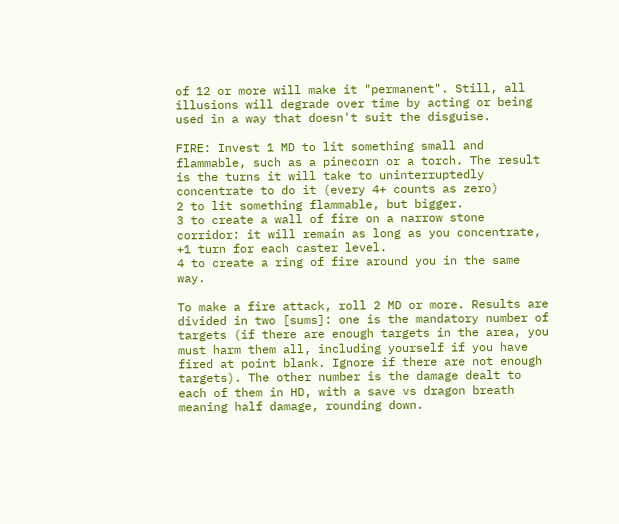of 12 or more will make it "permanent". Still, all illusions will degrade over time by acting or being used in a way that doesn't suit the disguise.

FIRE: Invest 1 MD to lit something small and flammable, such as a pinecorn or a torch. The result is the turns it will take to uninterruptedly concentrate to do it (every 4+ counts as zero)
2 to lit something flammable, but bigger.
3 to create a wall of fire on a narrow stone corridor: it will remain as long as you concentrate, +1 turn for each caster level.
4 to create a ring of fire around you in the same way.

To make a fire attack, roll 2 MD or more. Results are divided in two [sums]: one is the mandatory number of targets (if there are enough targets in the area, you must harm them all, including yourself if you have fired at point blank. Ignore if there are not enough targets). The other number is the damage dealt to each of them in HD, with a save vs dragon breath meaning half damage, rounding down.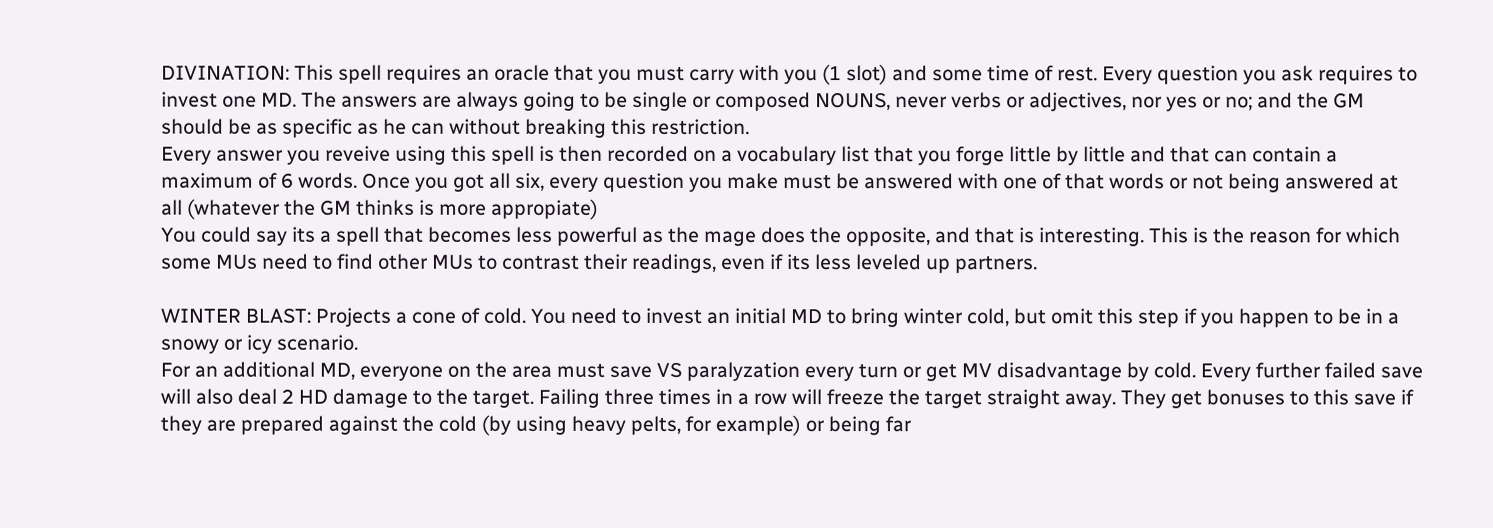DIVINATION: This spell requires an oracle that you must carry with you (1 slot) and some time of rest. Every question you ask requires to invest one MD. The answers are always going to be single or composed NOUNS, never verbs or adjectives, nor yes or no; and the GM should be as specific as he can without breaking this restriction.
Every answer you reveive using this spell is then recorded on a vocabulary list that you forge little by little and that can contain a maximum of 6 words. Once you got all six, every question you make must be answered with one of that words or not being answered at all (whatever the GM thinks is more appropiate)
You could say its a spell that becomes less powerful as the mage does the opposite, and that is interesting. This is the reason for which some MUs need to find other MUs to contrast their readings, even if its less leveled up partners.

WINTER BLAST: Projects a cone of cold. You need to invest an initial MD to bring winter cold, but omit this step if you happen to be in a snowy or icy scenario.
For an additional MD, everyone on the area must save VS paralyzation every turn or get MV disadvantage by cold. Every further failed save will also deal 2 HD damage to the target. Failing three times in a row will freeze the target straight away. They get bonuses to this save if they are prepared against the cold (by using heavy pelts, for example) or being far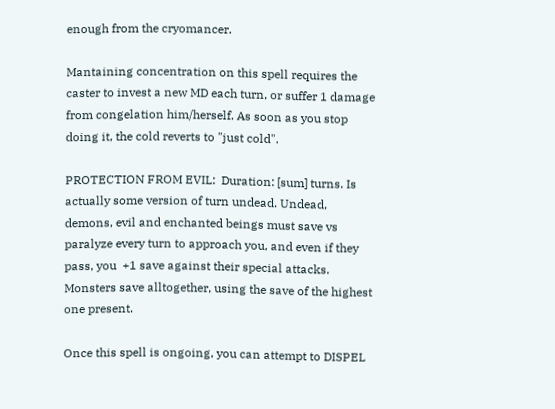enough from the cryomancer.

Mantaining concentration on this spell requires the caster to invest a new MD each turn, or suffer 1 damage from congelation him/herself. As soon as you stop doing it, the cold reverts to "just cold".

PROTECTION FROM EVIL:  Duration: [sum] turns. Is actually some version of turn undead. Undead, demons, evil and enchanted beings must save vs paralyze every turn to approach you, and even if they pass, you  +1 save against their special attacks. Monsters save alltogether, using the save of the highest one present.

Once this spell is ongoing, you can attempt to DISPEL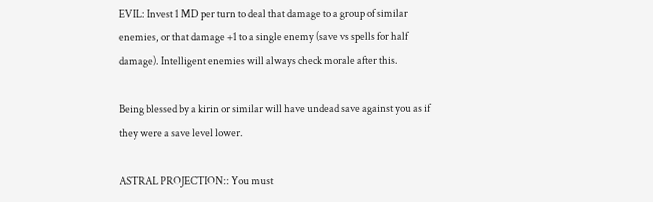EVIL: Invest 1 MD per turn to deal that damage to a group of similar enemies, or that damage +1 to a single enemy (save vs spells for half damage). Intelligent enemies will always check morale after this.

Being blessed by a kirin or similar will have undead save against you as if they were a save level lower.

ASTRAL PROJECTION:: You must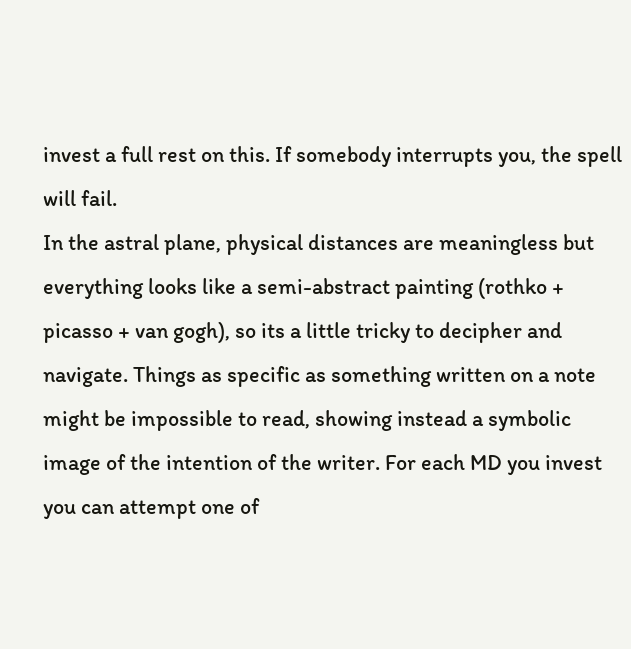invest a full rest on this. If somebody interrupts you, the spell will fail.
In the astral plane, physical distances are meaningless but everything looks like a semi-abstract painting (rothko + picasso + van gogh), so its a little tricky to decipher and navigate. Things as specific as something written on a note might be impossible to read, showing instead a symbolic image of the intention of the writer. For each MD you invest you can attempt one of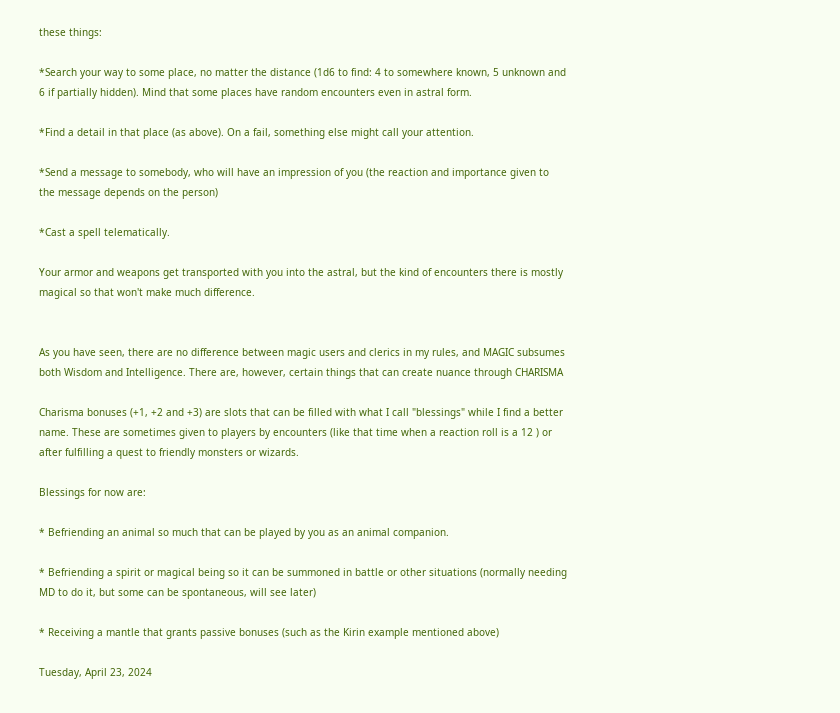these things:

*Search your way to some place, no matter the distance (1d6 to find: 4 to somewhere known, 5 unknown and 6 if partially hidden). Mind that some places have random encounters even in astral form.

*Find a detail in that place (as above). On a fail, something else might call your attention.

*Send a message to somebody, who will have an impression of you (the reaction and importance given to the message depends on the person)

*Cast a spell telematically.

Your armor and weapons get transported with you into the astral, but the kind of encounters there is mostly magical so that won't make much difference.


As you have seen, there are no difference between magic users and clerics in my rules, and MAGIC subsumes both Wisdom and Intelligence. There are, however, certain things that can create nuance through CHARISMA

Charisma bonuses (+1, +2 and +3) are slots that can be filled with what I call "blessings" while I find a better name. These are sometimes given to players by encounters (like that time when a reaction roll is a 12 ) or after fulfilling a quest to friendly monsters or wizards.

Blessings for now are:

* Befriending an animal so much that can be played by you as an animal companion.

* Befriending a spirit or magical being so it can be summoned in battle or other situations (normally needing MD to do it, but some can be spontaneous, will see later)

* Receiving a mantle that grants passive bonuses (such as the Kirin example mentioned above)

Tuesday, April 23, 2024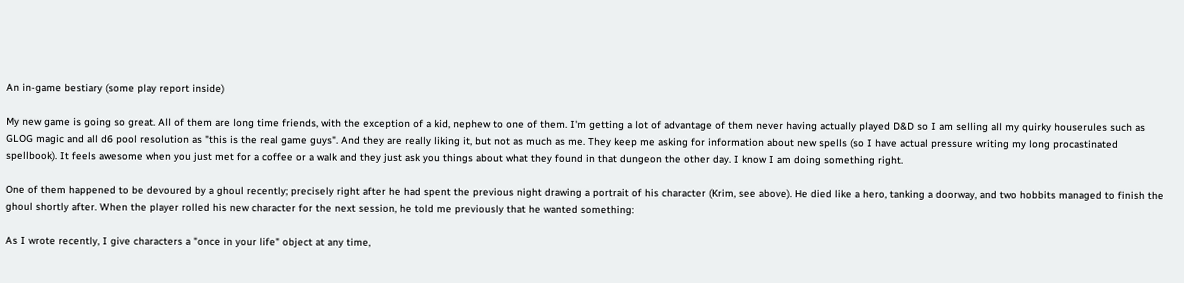An in-game bestiary (some play report inside)

My new game is going so great. All of them are long time friends, with the exception of a kid, nephew to one of them. I'm getting a lot of advantage of them never having actually played D&D so I am selling all my quirky houserules such as GLOG magic and all d6 pool resolution as "this is the real game guys". And they are really liking it, but not as much as me. They keep me asking for information about new spells (so I have actual pressure writing my long procastinated spellbook). It feels awesome when you just met for a coffee or a walk and they just ask you things about what they found in that dungeon the other day. I know I am doing something right.

One of them happened to be devoured by a ghoul recently; precisely right after he had spent the previous night drawing a portrait of his character (Krim, see above). He died like a hero, tanking a doorway, and two hobbits managed to finish the ghoul shortly after. When the player rolled his new character for the next session, he told me previously that he wanted something:

As I wrote recently, I give characters a "once in your life" object at any time,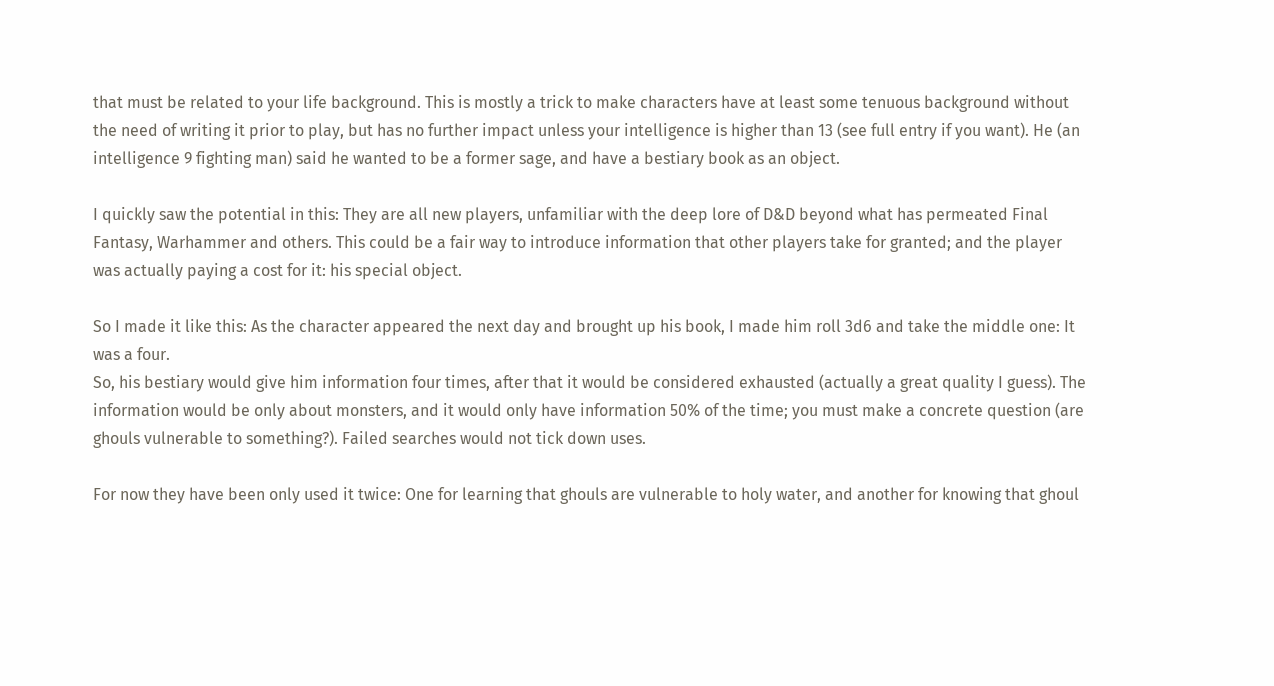that must be related to your life background. This is mostly a trick to make characters have at least some tenuous background without the need of writing it prior to play, but has no further impact unless your intelligence is higher than 13 (see full entry if you want). He (an intelligence 9 fighting man) said he wanted to be a former sage, and have a bestiary book as an object.

I quickly saw the potential in this: They are all new players, unfamiliar with the deep lore of D&D beyond what has permeated Final Fantasy, Warhammer and others. This could be a fair way to introduce information that other players take for granted; and the player was actually paying a cost for it: his special object.

So I made it like this: As the character appeared the next day and brought up his book, I made him roll 3d6 and take the middle one: It was a four.
So, his bestiary would give him information four times, after that it would be considered exhausted (actually a great quality I guess). The information would be only about monsters, and it would only have information 50% of the time; you must make a concrete question (are ghouls vulnerable to something?). Failed searches would not tick down uses.

For now they have been only used it twice: One for learning that ghouls are vulnerable to holy water, and another for knowing that ghoul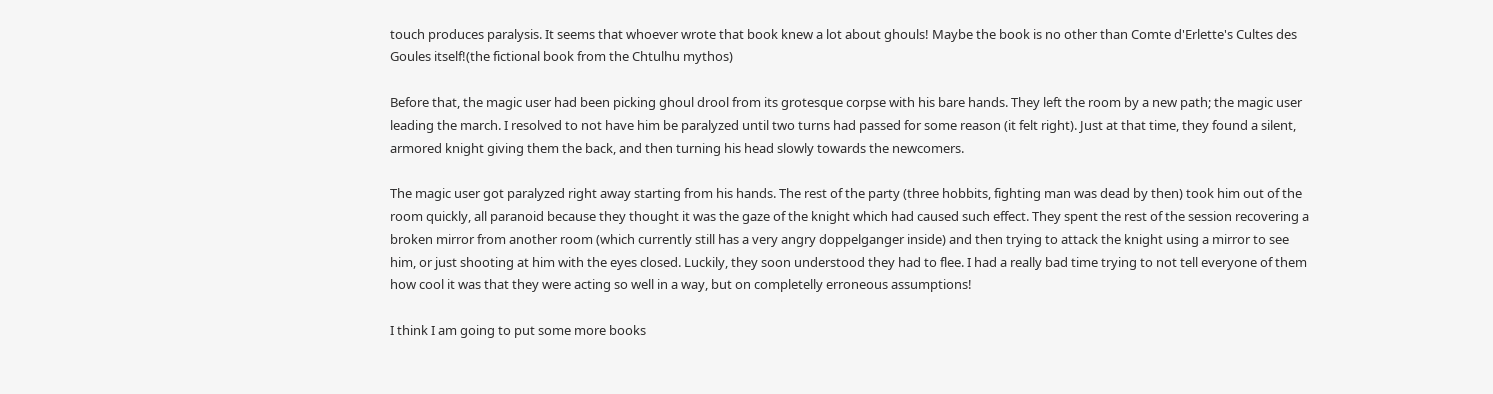touch produces paralysis. It seems that whoever wrote that book knew a lot about ghouls! Maybe the book is no other than Comte d'Erlette's Cultes des Goules itself!(the fictional book from the Chtulhu mythos)

Before that, the magic user had been picking ghoul drool from its grotesque corpse with his bare hands. They left the room by a new path; the magic user leading the march. I resolved to not have him be paralyzed until two turns had passed for some reason (it felt right). Just at that time, they found a silent, armored knight giving them the back, and then turning his head slowly towards the newcomers.

The magic user got paralyzed right away starting from his hands. The rest of the party (three hobbits, fighting man was dead by then) took him out of the room quickly, all paranoid because they thought it was the gaze of the knight which had caused such effect. They spent the rest of the session recovering a broken mirror from another room (which currently still has a very angry doppelganger inside) and then trying to attack the knight using a mirror to see him, or just shooting at him with the eyes closed. Luckily, they soon understood they had to flee. I had a really bad time trying to not tell everyone of them how cool it was that they were acting so well in a way, but on completelly erroneous assumptions!

I think I am going to put some more books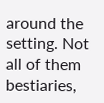around the setting. Not all of them bestiaries,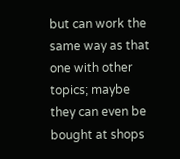but can work the same way as that one with other topics; maybe they can even be bought at shops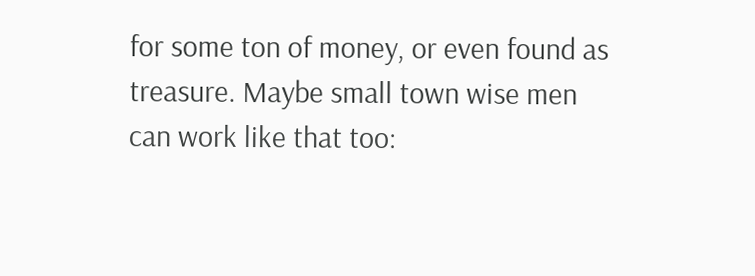for some ton of money, or even found as treasure. Maybe small town wise men can work like that too: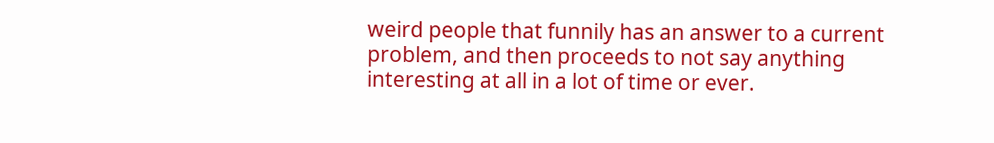weird people that funnily has an answer to a current problem, and then proceeds to not say anything interesting at all in a lot of time or ever.